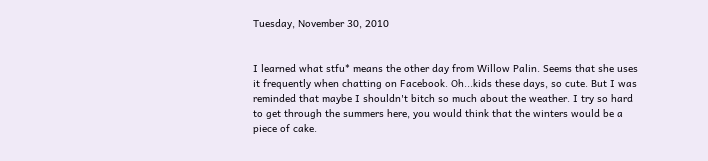Tuesday, November 30, 2010


I learned what stfu* means the other day from Willow Palin. Seems that she uses it frequently when chatting on Facebook. Oh...kids these days, so cute. But I was reminded that maybe I shouldn't bitch so much about the weather. I try so hard to get through the summers here, you would think that the winters would be a piece of cake.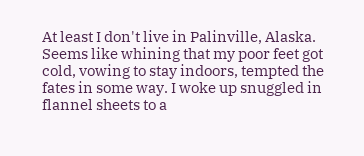At least I don't live in Palinville, Alaska. Seems like whining that my poor feet got cold, vowing to stay indoors, tempted the fates in some way. I woke up snuggled in flannel sheets to a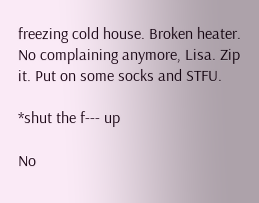freezing cold house. Broken heater. No complaining anymore, Lisa. Zip it. Put on some socks and STFU.

*shut the f--- up

No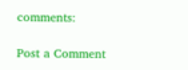comments:

Post a Comment